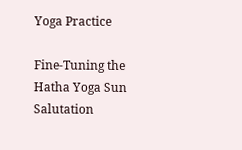Yoga Practice

Fine-Tuning the Hatha Yoga Sun Salutation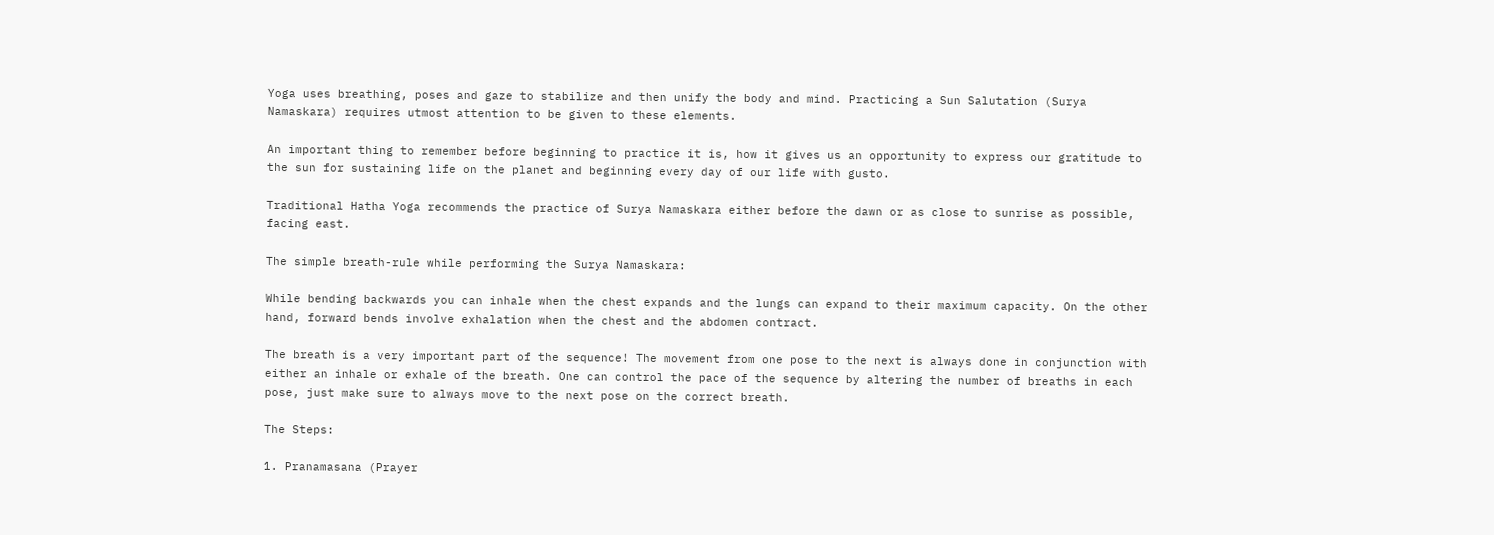Yoga uses breathing, poses and gaze to stabilize and then unify the body and mind. Practicing a Sun Salutation (Surya Namaskara) requires utmost attention to be given to these elements.

An important thing to remember before beginning to practice it is, how it gives us an opportunity to express our gratitude to the sun for sustaining life on the planet and beginning every day of our life with gusto.

Traditional Hatha Yoga recommends the practice of Surya Namaskara either before the dawn or as close to sunrise as possible, facing east.

The simple breath-rule while performing the Surya Namaskara:

While bending backwards you can inhale when the chest expands and the lungs can expand to their maximum capacity. On the other hand, forward bends involve exhalation when the chest and the abdomen contract.

The breath is a very important part of the sequence! The movement from one pose to the next is always done in conjunction with either an inhale or exhale of the breath. One can control the pace of the sequence by altering the number of breaths in each pose, just make sure to always move to the next pose on the correct breath.

The Steps:

1. Pranamasana (Prayer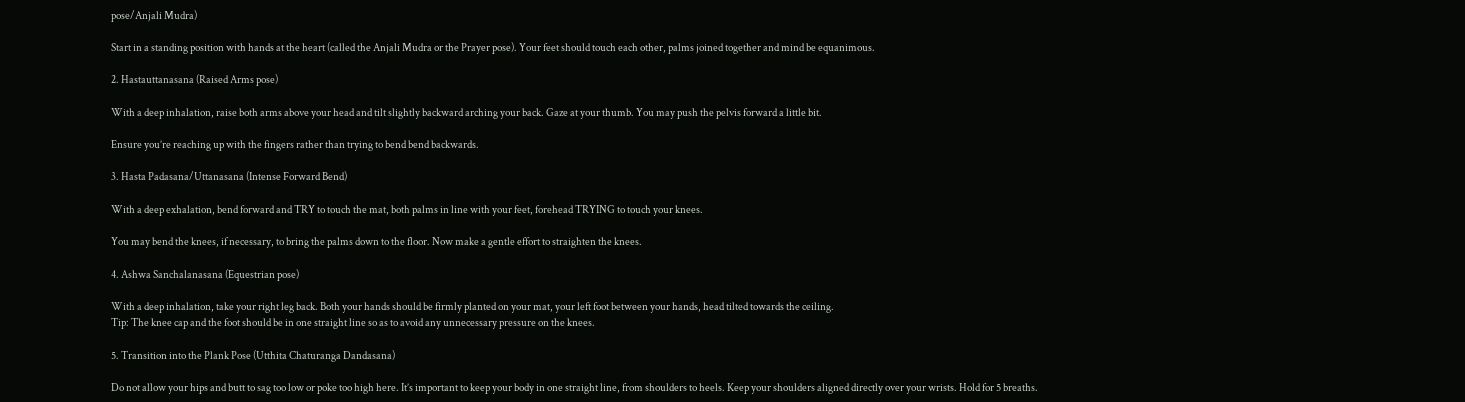pose/Anjali Mudra)

Start in a standing position with hands at the heart (called the Anjali Mudra or the Prayer pose). Your feet should touch each other, palms joined together and mind be equanimous.

2. Hastauttanasana (Raised Arms pose)

With a deep inhalation, raise both arms above your head and tilt slightly backward arching your back. Gaze at your thumb. You may push the pelvis forward a little bit.

Ensure you’re reaching up with the fingers rather than trying to bend bend backwards.

3. Hasta Padasana/Uttanasana (Intense Forward Bend)

With a deep exhalation, bend forward and TRY to touch the mat, both palms in line with your feet, forehead TRYING to touch your knees.

You may bend the knees, if necessary, to bring the palms down to the floor. Now make a gentle effort to straighten the knees.

4. Ashwa Sanchalanasana (Equestrian pose)

With a deep inhalation, take your right leg back. Both your hands should be firmly planted on your mat, your left foot between your hands, head tilted towards the ceiling.
Tip: The knee cap and the foot should be in one straight line so as to avoid any unnecessary pressure on the knees.

5. Transition into the Plank Pose (Utthita Chaturanga Dandasana)

Do not allow your hips and butt to sag too low or poke too high here. It’s important to keep your body in one straight line, from shoulders to heels. Keep your shoulders aligned directly over your wrists. Hold for 5 breaths.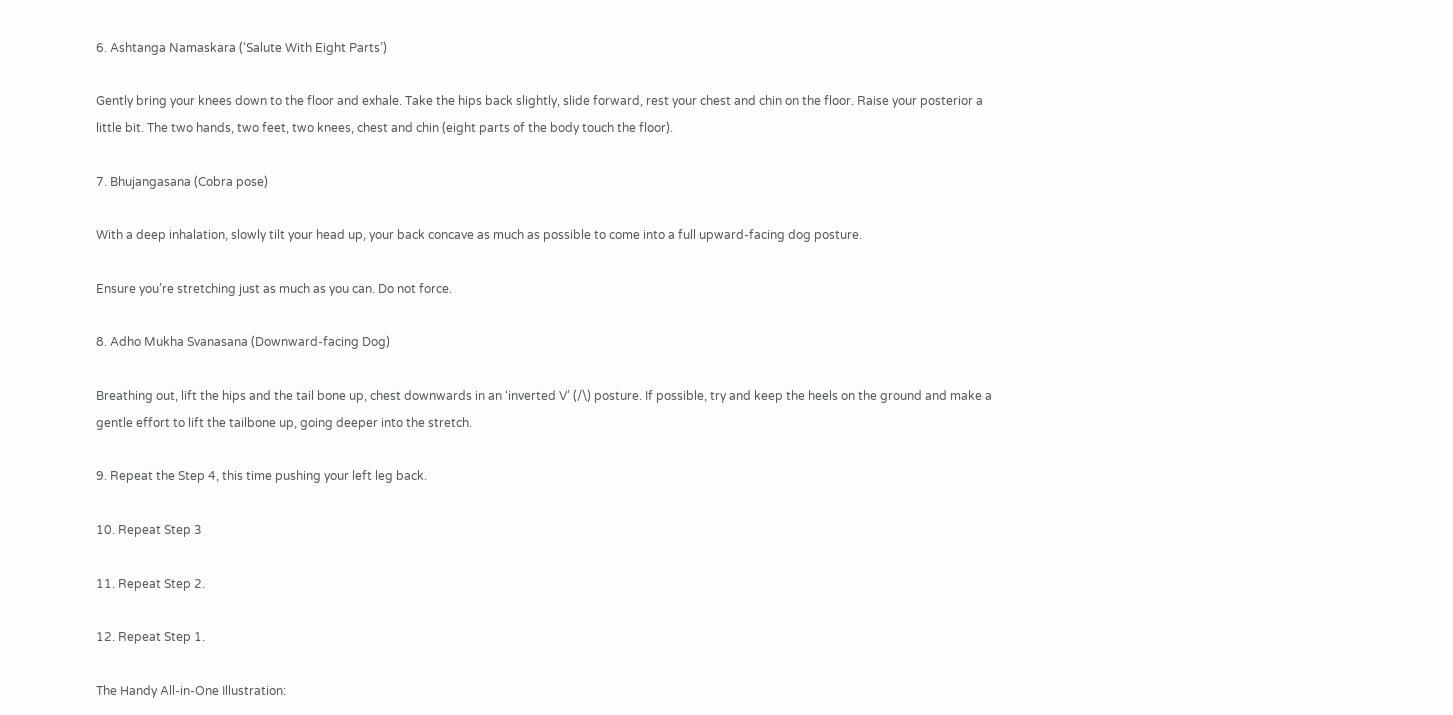6. Ashtanga Namaskara (‘Salute With Eight Parts’)

Gently bring your knees down to the floor and exhale. Take the hips back slightly, slide forward, rest your chest and chin on the floor. Raise your posterior a little bit. The two hands, two feet, two knees, chest and chin (eight parts of the body touch the floor).

7. Bhujangasana (Cobra pose)

With a deep inhalation, slowly tilt your head up, your back concave as much as possible to come into a full upward-facing dog posture.

Ensure you’re stretching just as much as you can. Do not force.

8. Adho Mukha Svanasana (Downward-facing Dog)

Breathing out, lift the hips and the tail bone up, chest downwards in an ‘inverted V’ (/\) posture. If possible, try and keep the heels on the ground and make a gentle effort to lift the tailbone up, going deeper into the stretch.

9. Repeat the Step 4, this time pushing your left leg back.

10. Repeat Step 3

11. Repeat Step 2.

12. Repeat Step 1.

The Handy All-in-One Illustration: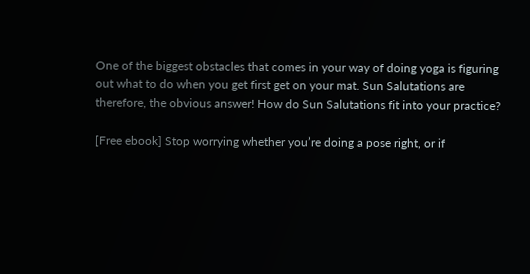One of the biggest obstacles that comes in your way of doing yoga is figuring out what to do when you get first get on your mat. Sun Salutations are therefore, the obvious answer! How do Sun Salutations fit into your practice?

[Free ebook] Stop worrying whether you’re doing a pose right, or if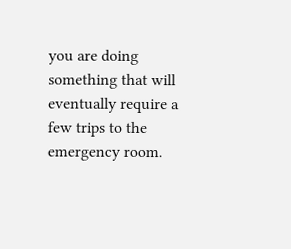you are doing something that will eventually require a few trips to the emergency room.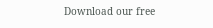Download our free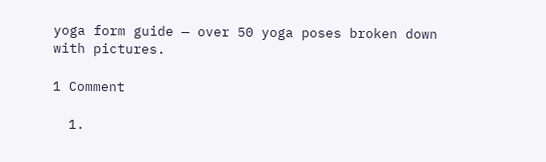yoga form guide — over 50 yoga poses broken down with pictures.

1 Comment

  1.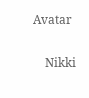Avatar

    Nikki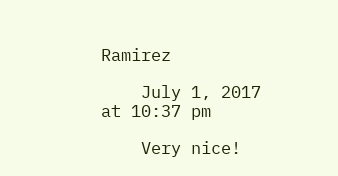Ramirez

    July 1, 2017 at 10:37 pm

    Very nice!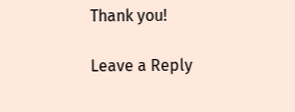Thank you!

Leave a Reply